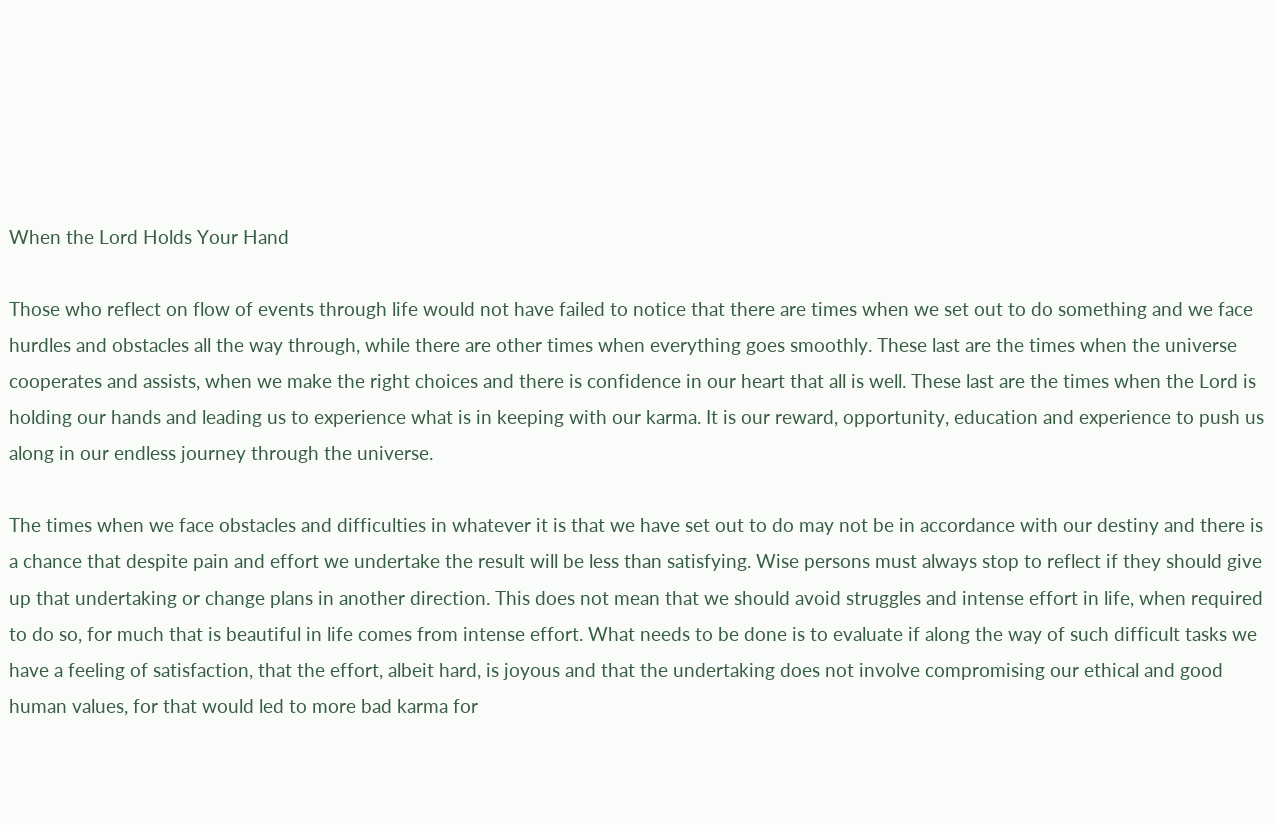When the Lord Holds Your Hand

Those who reflect on flow of events through life would not have failed to notice that there are times when we set out to do something and we face hurdles and obstacles all the way through, while there are other times when everything goes smoothly. These last are the times when the universe cooperates and assists, when we make the right choices and there is confidence in our heart that all is well. These last are the times when the Lord is holding our hands and leading us to experience what is in keeping with our karma. It is our reward, opportunity, education and experience to push us along in our endless journey through the universe.

The times when we face obstacles and difficulties in whatever it is that we have set out to do may not be in accordance with our destiny and there is a chance that despite pain and effort we undertake the result will be less than satisfying. Wise persons must always stop to reflect if they should give up that undertaking or change plans in another direction. This does not mean that we should avoid struggles and intense effort in life, when required to do so, for much that is beautiful in life comes from intense effort. What needs to be done is to evaluate if along the way of such difficult tasks we have a feeling of satisfaction, that the effort, albeit hard, is joyous and that the undertaking does not involve compromising our ethical and good human values, for that would led to more bad karma for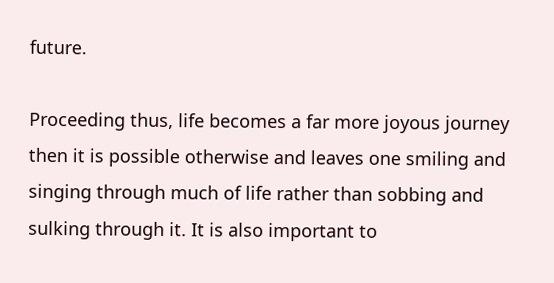future.

Proceeding thus, life becomes a far more joyous journey then it is possible otherwise and leaves one smiling and singing through much of life rather than sobbing and sulking through it. It is also important to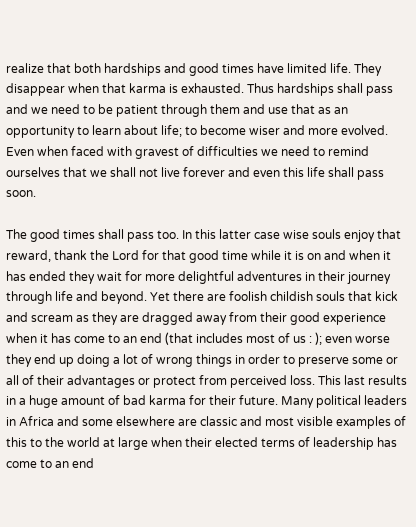realize that both hardships and good times have limited life. They disappear when that karma is exhausted. Thus hardships shall pass and we need to be patient through them and use that as an opportunity to learn about life; to become wiser and more evolved. Even when faced with gravest of difficulties we need to remind ourselves that we shall not live forever and even this life shall pass soon.

The good times shall pass too. In this latter case wise souls enjoy that reward, thank the Lord for that good time while it is on and when it has ended they wait for more delightful adventures in their journey through life and beyond. Yet there are foolish childish souls that kick and scream as they are dragged away from their good experience when it has come to an end (that includes most of us : ); even worse they end up doing a lot of wrong things in order to preserve some or all of their advantages or protect from perceived loss. This last results in a huge amount of bad karma for their future. Many political leaders in Africa and some elsewhere are classic and most visible examples of this to the world at large when their elected terms of leadership has come to an end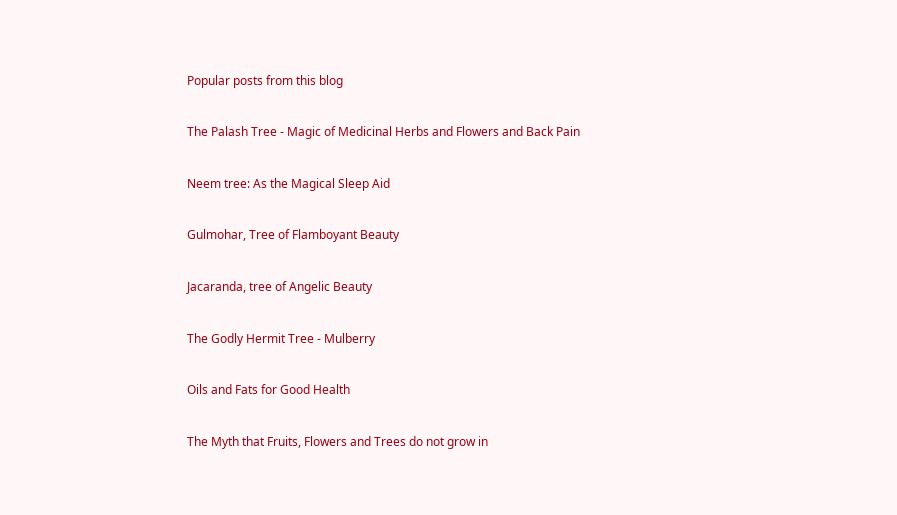Popular posts from this blog

The Palash Tree - Magic of Medicinal Herbs and Flowers and Back Pain

Neem tree: As the Magical Sleep Aid

Gulmohar, Tree of Flamboyant Beauty

Jacaranda, tree of Angelic Beauty

The Godly Hermit Tree - Mulberry

Oils and Fats for Good Health

The Myth that Fruits, Flowers and Trees do not grow in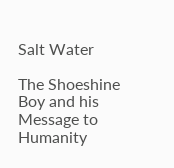Salt Water

The Shoeshine Boy and his Message to Humanity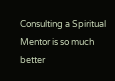Consulting a Spiritual Mentor is so much better